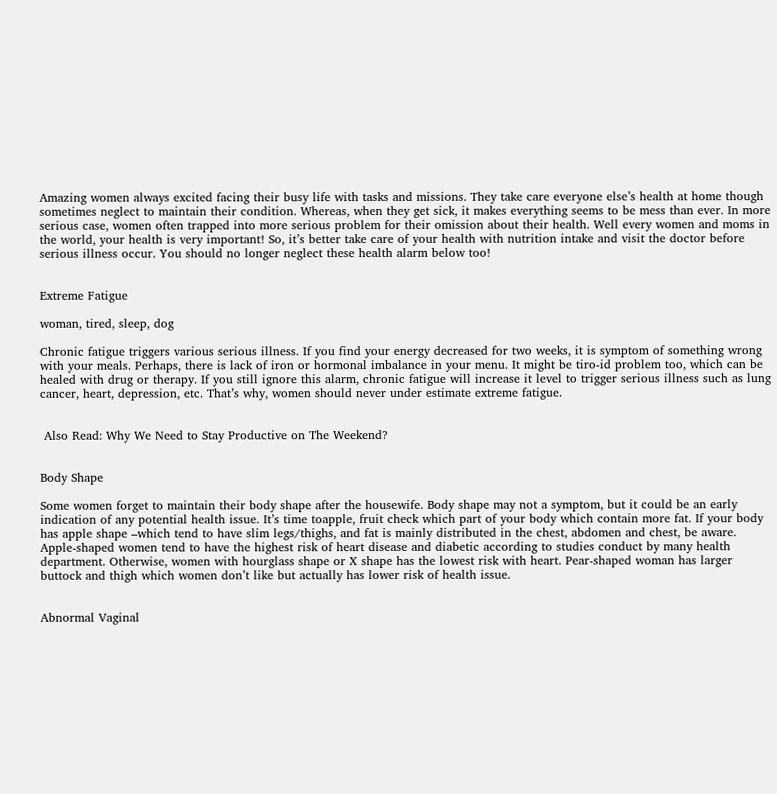Amazing women always excited facing their busy life with tasks and missions. They take care everyone else’s health at home though sometimes neglect to maintain their condition. Whereas, when they get sick, it makes everything seems to be mess than ever. In more serious case, women often trapped into more serious problem for their omission about their health. Well every women and moms in the world, your health is very important! So, it’s better take care of your health with nutrition intake and visit the doctor before serious illness occur. You should no longer neglect these health alarm below too!


Extreme Fatigue

woman, tired, sleep, dog

Chronic fatigue triggers various serious illness. If you find your energy decreased for two weeks, it is symptom of something wrong with your meals. Perhaps, there is lack of iron or hormonal imbalance in your menu. It might be tiro-id problem too, which can be healed with drug or therapy. If you still ignore this alarm, chronic fatigue will increase it level to trigger serious illness such as lung cancer, heart, depression, etc. That’s why, women should never under estimate extreme fatigue.


 Also Read: Why We Need to Stay Productive on The Weekend?


Body Shape

Some women forget to maintain their body shape after the housewife. Body shape may not a symptom, but it could be an early indication of any potential health issue. It’s time toapple, fruit check which part of your body which contain more fat. If your body has apple shape –which tend to have slim legs/thighs, and fat is mainly distributed in the chest, abdomen and chest, be aware. Apple-shaped women tend to have the highest risk of heart disease and diabetic according to studies conduct by many health department. Otherwise, women with hourglass shape or X shape has the lowest risk with heart. Pear-shaped woman has larger buttock and thigh which women don’t like but actually has lower risk of health issue.


Abnormal Vaginal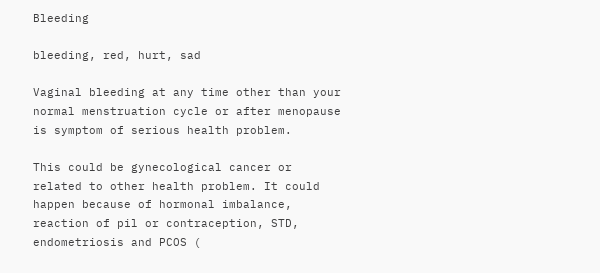Bleeding

bleeding, red, hurt, sad

Vaginal bleeding at any time other than your normal menstruation cycle or after menopause is symptom of serious health problem.

This could be gynecological cancer or related to other health problem. It could happen because of hormonal imbalance, reaction of pil or contraception, STD, endometriosis and PCOS (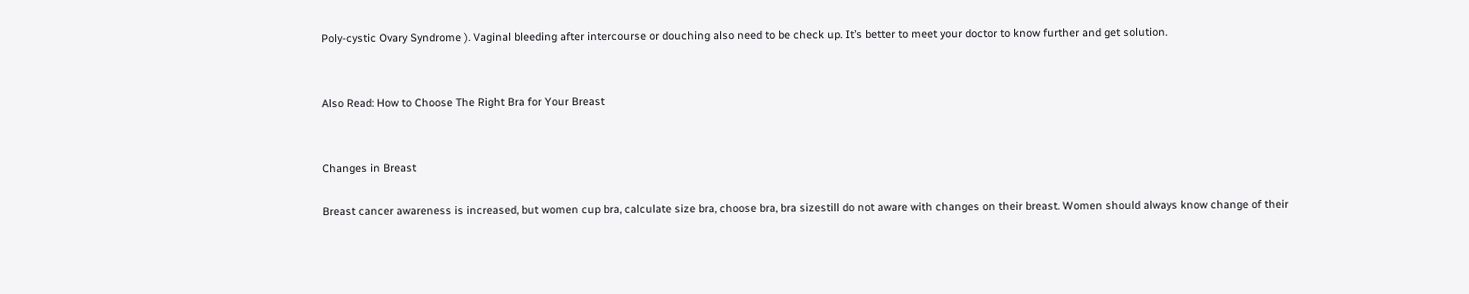Poly-cystic Ovary Syndrome ). Vaginal bleeding after intercourse or douching also need to be check up. It’s better to meet your doctor to know further and get solution.


Also Read: How to Choose The Right Bra for Your Breast


Changes in Breast

Breast cancer awareness is increased, but women cup bra, calculate size bra, choose bra, bra sizestill do not aware with changes on their breast. Women should always know change of their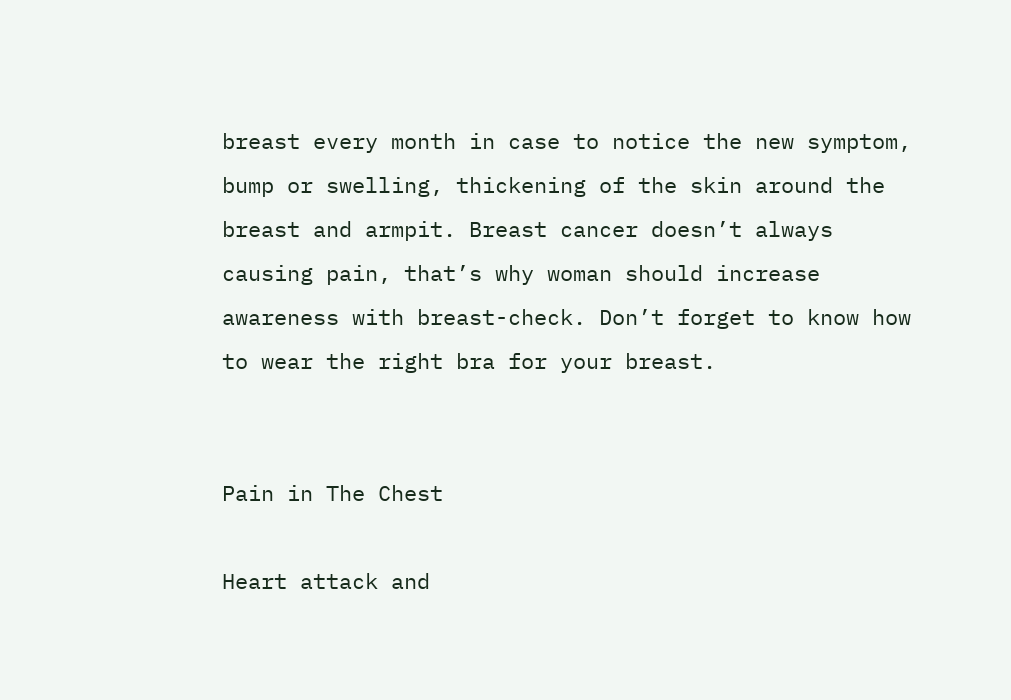breast every month in case to notice the new symptom, bump or swelling, thickening of the skin around the breast and armpit. Breast cancer doesn’t always causing pain, that’s why woman should increase awareness with breast-check. Don’t forget to know how to wear the right bra for your breast.


Pain in The Chest

Heart attack and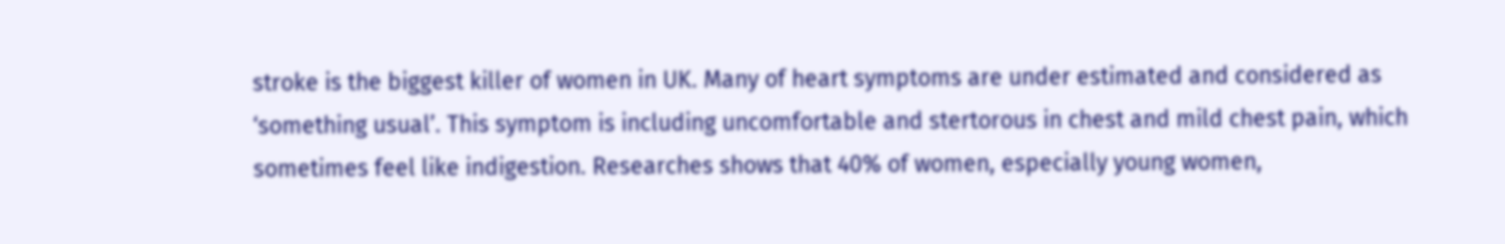stroke is the biggest killer of women in UK. Many of heart symptoms are under estimated and considered as ‘something usual’. This symptom is including uncomfortable and stertorous in chest and mild chest pain, which sometimes feel like indigestion. Researches shows that 40% of women, especially young women,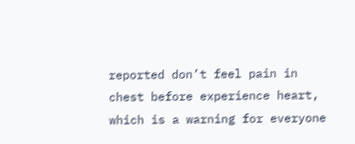reported don’t feel pain in chest before experience heart, which is a warning for everyone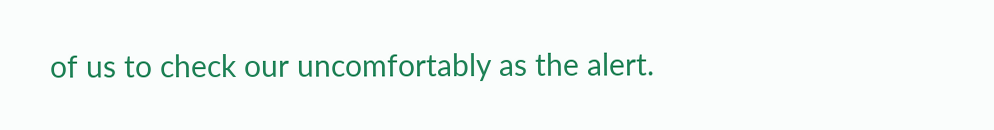of us to check our uncomfortably as the alert.